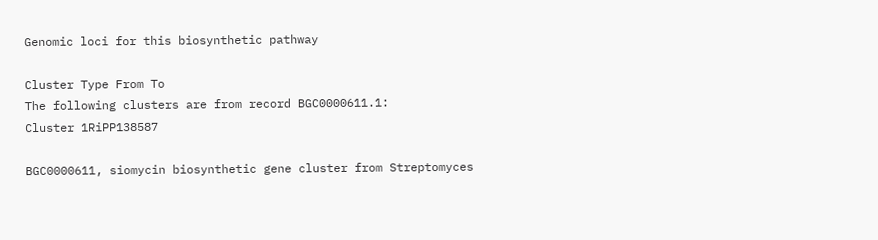Genomic loci for this biosynthetic pathway

Cluster Type From To
The following clusters are from record BGC0000611.1:
Cluster 1RiPP138587

BGC0000611, siomycin biosynthetic gene cluster from Streptomyces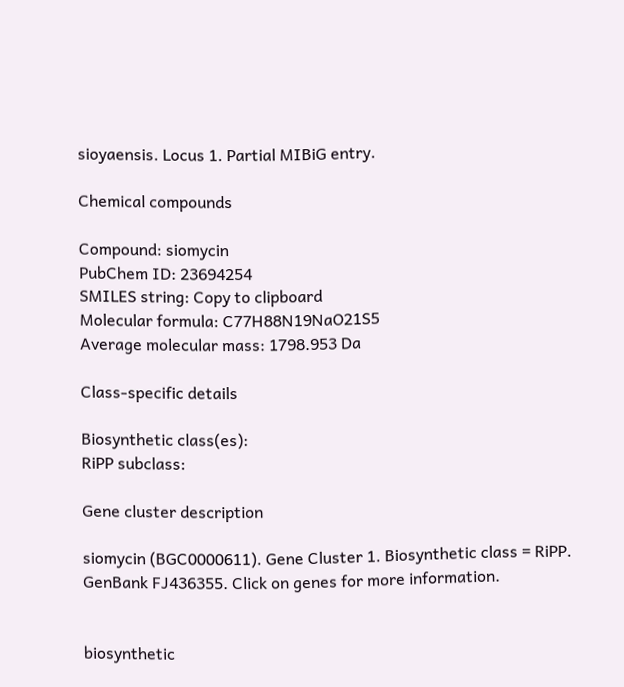sioyaensis. Locus 1. Partial MIBiG entry.

Chemical compounds

Compound: siomycin
PubChem ID: 23694254
SMILES string: Copy to clipboard
Molecular formula: C77H88N19NaO21S5
Average molecular mass: 1798.953 Da

Class-specific details

Biosynthetic class(es):
RiPP subclass:

Gene cluster description

siomycin (BGC0000611). Gene Cluster 1. Biosynthetic class = RiPP. GenBank FJ436355. Click on genes for more information.


biosynthetic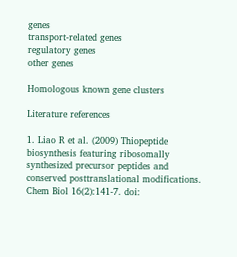genes
transport-related genes
regulatory genes
other genes

Homologous known gene clusters

Literature references

1. Liao R et al. (2009) Thiopeptide biosynthesis featuring ribosomally synthesized precursor peptides and conserved posttranslational modifications. Chem Biol 16(2):141-7. doi: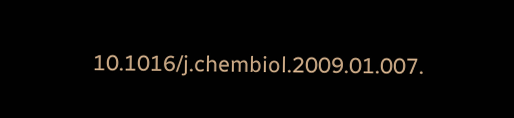10.1016/j.chembiol.2009.01.007.